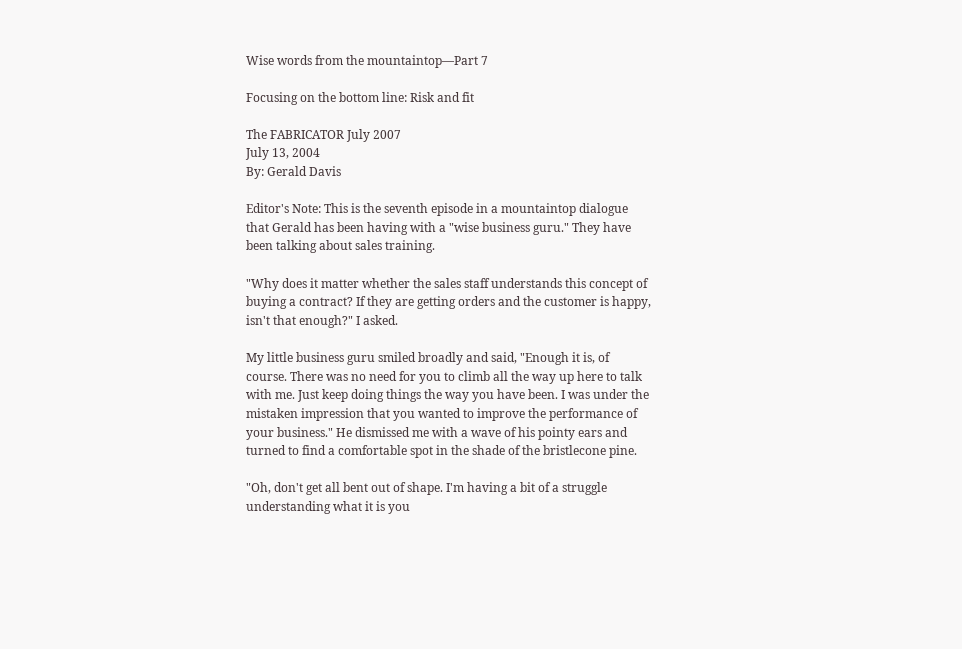Wise words from the mountaintop—Part 7

Focusing on the bottom line: Risk and fit

The FABRICATOR July 2007
July 13, 2004
By: Gerald Davis

Editor's Note: This is the seventh episode in a mountaintop dialogue that Gerald has been having with a "wise business guru." They have been talking about sales training.

"Why does it matter whether the sales staff understands this concept of buying a contract? If they are getting orders and the customer is happy, isn't that enough?" I asked.

My little business guru smiled broadly and said, "Enough it is, of course. There was no need for you to climb all the way up here to talk with me. Just keep doing things the way you have been. I was under the mistaken impression that you wanted to improve the performance of your business." He dismissed me with a wave of his pointy ears and turned to find a comfortable spot in the shade of the bristlecone pine.

"Oh, don't get all bent out of shape. I'm having a bit of a struggle understanding what it is you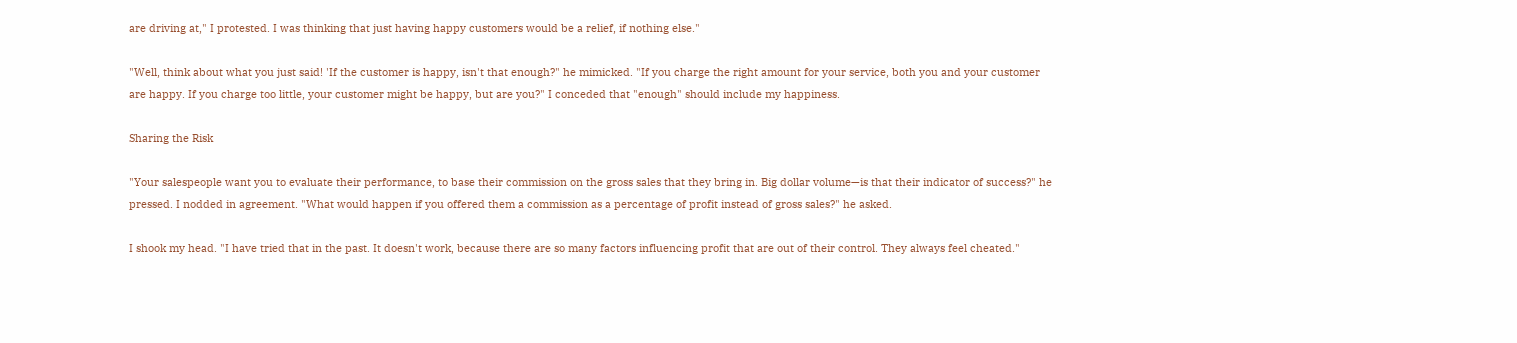are driving at," I protested. I was thinking that just having happy customers would be a relief, if nothing else."

"Well, think about what you just said! 'If the customer is happy, isn't that enough?" he mimicked. "If you charge the right amount for your service, both you and your customer are happy. If you charge too little, your customer might be happy, but are you?" I conceded that "enough" should include my happiness.

Sharing the Risk

"Your salespeople want you to evaluate their performance, to base their commission on the gross sales that they bring in. Big dollar volume—is that their indicator of success?" he pressed. I nodded in agreement. "What would happen if you offered them a commission as a percentage of profit instead of gross sales?" he asked.

I shook my head. "I have tried that in the past. It doesn't work, because there are so many factors influencing profit that are out of their control. They always feel cheated."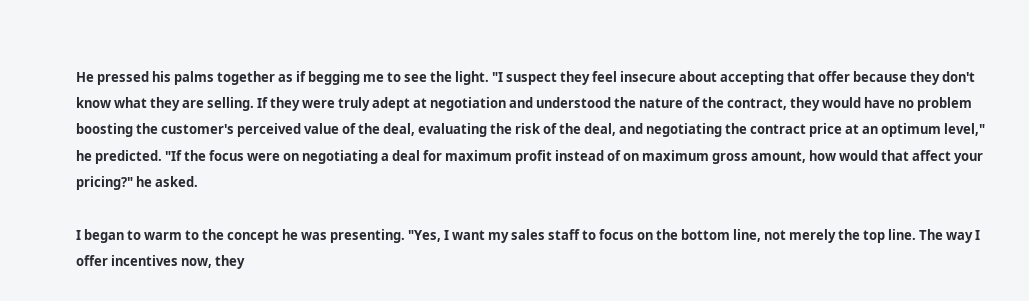He pressed his palms together as if begging me to see the light. "I suspect they feel insecure about accepting that offer because they don't know what they are selling. If they were truly adept at negotiation and understood the nature of the contract, they would have no problem boosting the customer's perceived value of the deal, evaluating the risk of the deal, and negotiating the contract price at an optimum level," he predicted. "If the focus were on negotiating a deal for maximum profit instead of on maximum gross amount, how would that affect your pricing?" he asked.

I began to warm to the concept he was presenting. "Yes, I want my sales staff to focus on the bottom line, not merely the top line. The way I offer incentives now, they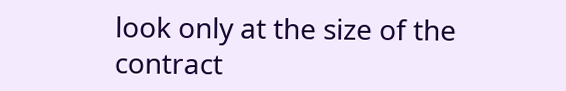look only at the size of the contract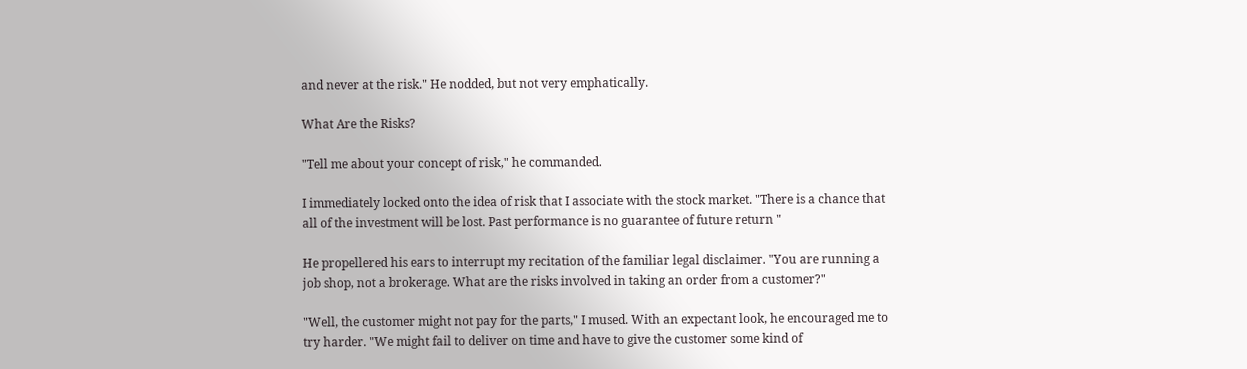and never at the risk." He nodded, but not very emphatically.

What Are the Risks?

"Tell me about your concept of risk," he commanded.

I immediately locked onto the idea of risk that I associate with the stock market. "There is a chance that all of the investment will be lost. Past performance is no guarantee of future return "

He propellered his ears to interrupt my recitation of the familiar legal disclaimer. "You are running a job shop, not a brokerage. What are the risks involved in taking an order from a customer?"

"Well, the customer might not pay for the parts," I mused. With an expectant look, he encouraged me to try harder. "We might fail to deliver on time and have to give the customer some kind of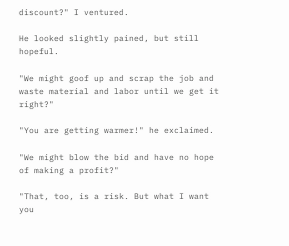discount?" I ventured.

He looked slightly pained, but still hopeful.

"We might goof up and scrap the job and waste material and labor until we get it right?"

"You are getting warmer!" he exclaimed.

"We might blow the bid and have no hope of making a profit?"

"That, too, is a risk. But what I want you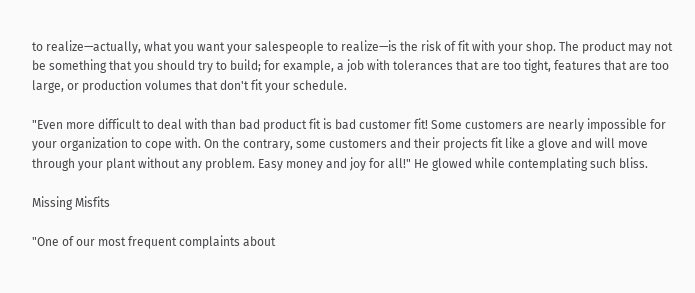to realize—actually, what you want your salespeople to realize—is the risk of fit with your shop. The product may not be something that you should try to build; for example, a job with tolerances that are too tight, features that are too large, or production volumes that don't fit your schedule.

"Even more difficult to deal with than bad product fit is bad customer fit! Some customers are nearly impossible for your organization to cope with. On the contrary, some customers and their projects fit like a glove and will move through your plant without any problem. Easy money and joy for all!" He glowed while contemplating such bliss.

Missing Misfits

"One of our most frequent complaints about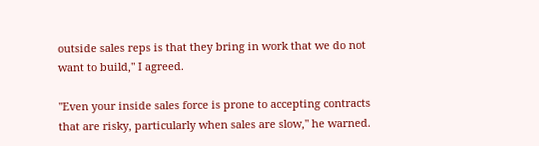outside sales reps is that they bring in work that we do not want to build," I agreed.

"Even your inside sales force is prone to accepting contracts that are risky, particularly when sales are slow," he warned.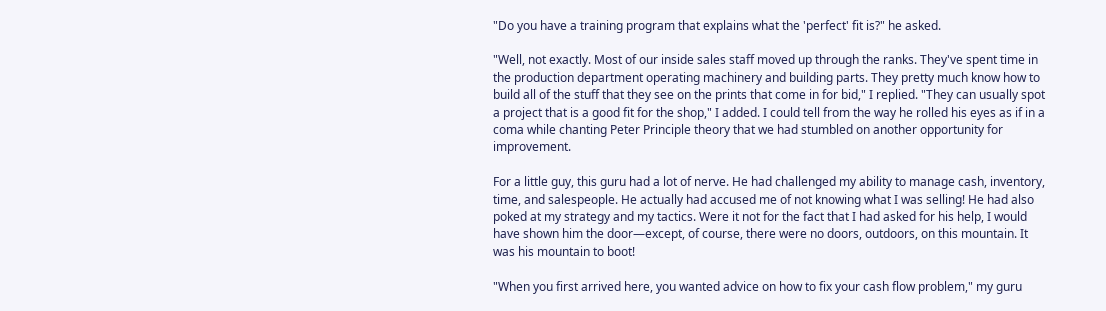"Do you have a training program that explains what the 'perfect' fit is?" he asked.

"Well, not exactly. Most of our inside sales staff moved up through the ranks. They've spent time in the production department operating machinery and building parts. They pretty much know how to build all of the stuff that they see on the prints that come in for bid," I replied. "They can usually spot a project that is a good fit for the shop," I added. I could tell from the way he rolled his eyes as if in a coma while chanting Peter Principle theory that we had stumbled on another opportunity for improvement.

For a little guy, this guru had a lot of nerve. He had challenged my ability to manage cash, inventory, time, and salespeople. He actually had accused me of not knowing what I was selling! He had also poked at my strategy and my tactics. Were it not for the fact that I had asked for his help, I would have shown him the door—except, of course, there were no doors, outdoors, on this mountain. It was his mountain to boot!

"When you first arrived here, you wanted advice on how to fix your cash flow problem," my guru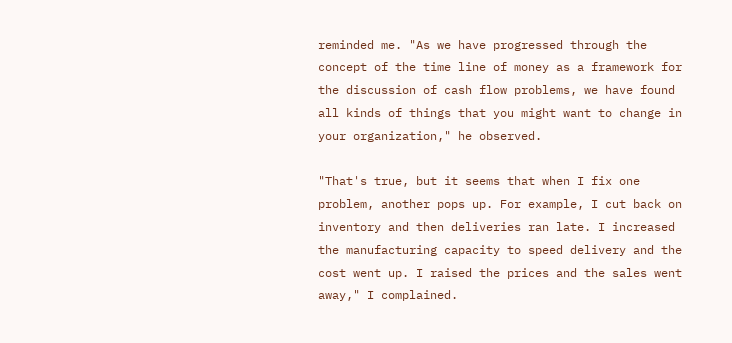reminded me. "As we have progressed through the concept of the time line of money as a framework for the discussion of cash flow problems, we have found all kinds of things that you might want to change in your organization," he observed.

"That's true, but it seems that when I fix one problem, another pops up. For example, I cut back on inventory and then deliveries ran late. I increased the manufacturing capacity to speed delivery and the cost went up. I raised the prices and the sales went away," I complained.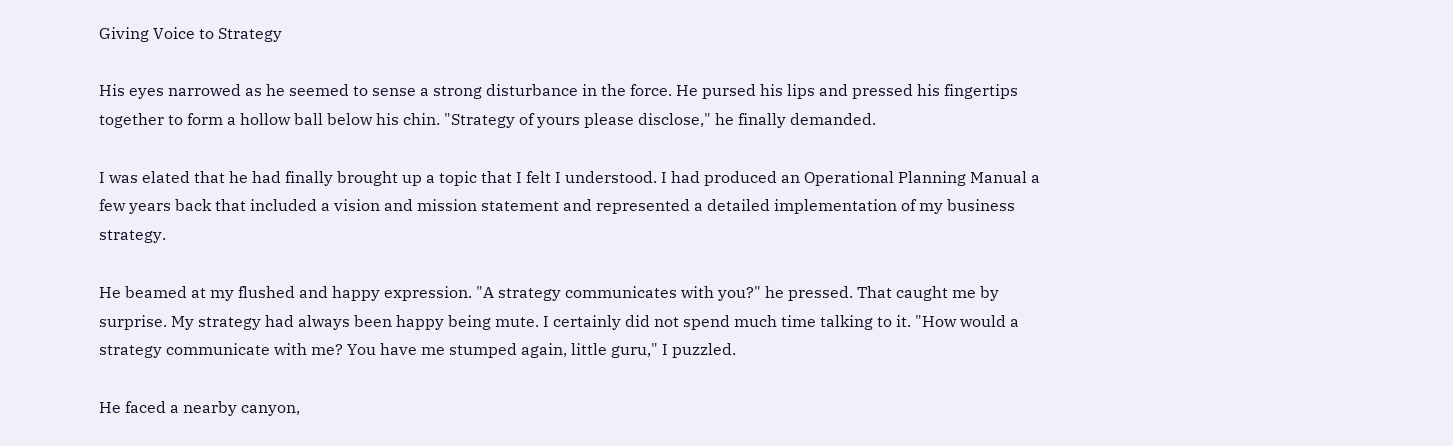Giving Voice to Strategy

His eyes narrowed as he seemed to sense a strong disturbance in the force. He pursed his lips and pressed his fingertips together to form a hollow ball below his chin. "Strategy of yours please disclose," he finally demanded.

I was elated that he had finally brought up a topic that I felt I understood. I had produced an Operational Planning Manual a few years back that included a vision and mission statement and represented a detailed implementation of my business strategy.

He beamed at my flushed and happy expression. "A strategy communicates with you?" he pressed. That caught me by surprise. My strategy had always been happy being mute. I certainly did not spend much time talking to it. "How would a strategy communicate with me? You have me stumped again, little guru," I puzzled.

He faced a nearby canyon,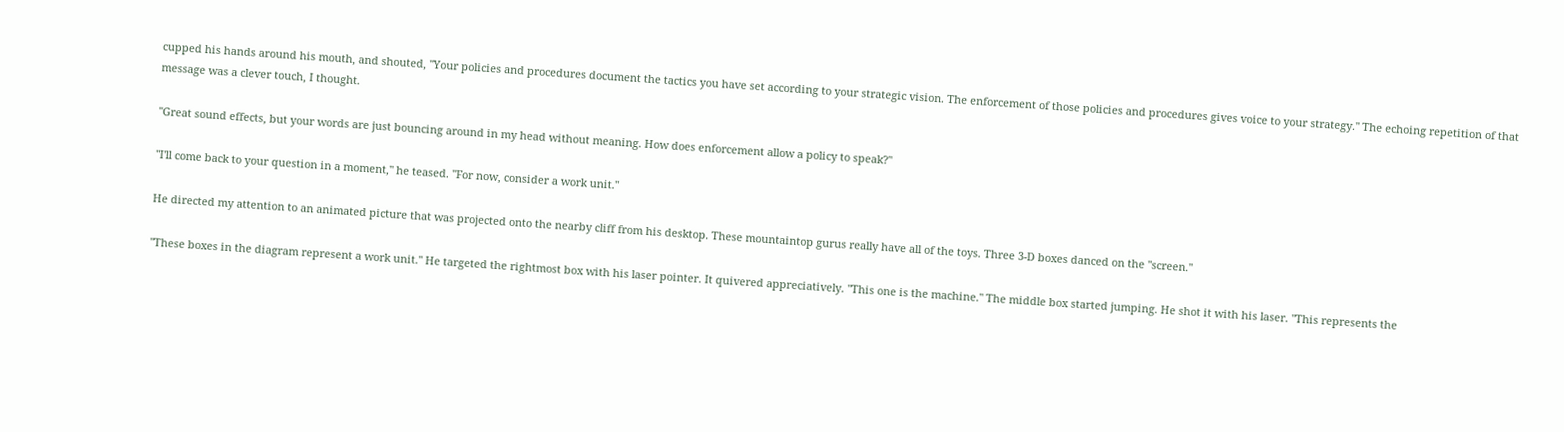cupped his hands around his mouth, and shouted, "Your policies and procedures document the tactics you have set according to your strategic vision. The enforcement of those policies and procedures gives voice to your strategy." The echoing repetition of that message was a clever touch, I thought.

"Great sound effects, but your words are just bouncing around in my head without meaning. How does enforcement allow a policy to speak?"

"I'll come back to your question in a moment," he teased. "For now, consider a work unit."

He directed my attention to an animated picture that was projected onto the nearby cliff from his desktop. These mountaintop gurus really have all of the toys. Three 3-D boxes danced on the "screen."

"These boxes in the diagram represent a work unit." He targeted the rightmost box with his laser pointer. It quivered appreciatively. "This one is the machine." The middle box started jumping. He shot it with his laser. "This represents the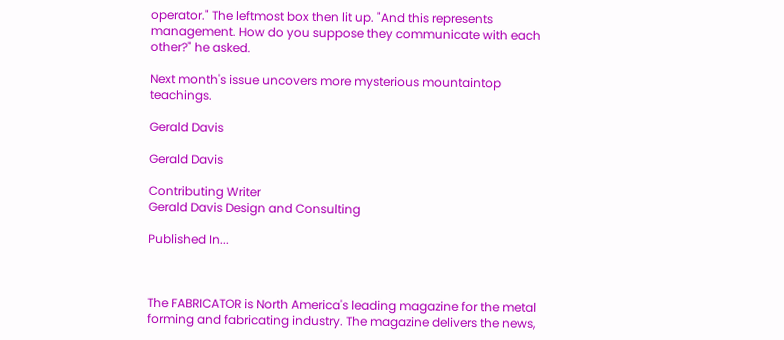operator." The leftmost box then lit up. "And this represents management. How do you suppose they communicate with each other?" he asked.

Next month's issue uncovers more mysterious mountaintop teachings.

Gerald Davis

Gerald Davis

Contributing Writer
Gerald Davis Design and Consulting

Published In...



The FABRICATOR is North America's leading magazine for the metal forming and fabricating industry. The magazine delivers the news,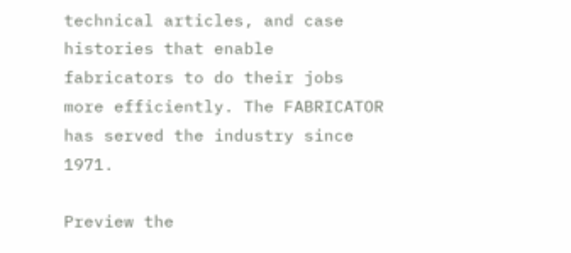technical articles, and case histories that enable fabricators to do their jobs more efficiently. The FABRICATOR has served the industry since 1971.

Preview the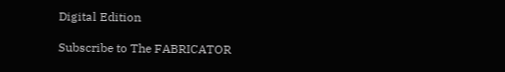Digital Edition

Subscribe to The FABRICATOR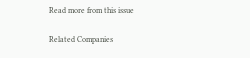Read more from this issue

Related Companies